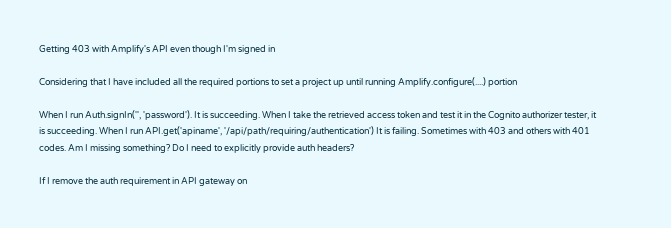Getting 403 with Amplify's API even though I'm signed in

Considering that I have included all the required portions to set a project up until running Amplify.configure(....) portion

When I run Auth.signIn('', 'password'). It is succeeding. When I take the retrieved access token and test it in the Cognito authorizer tester, it is succeeding. When I run API.get('apiname', '/api/path/requiring/authentication') It is failing. Sometimes with 403 and others with 401 codes. Am I missing something? Do I need to explicitly provide auth headers?

If I remove the auth requirement in API gateway on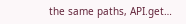the same paths, API.get…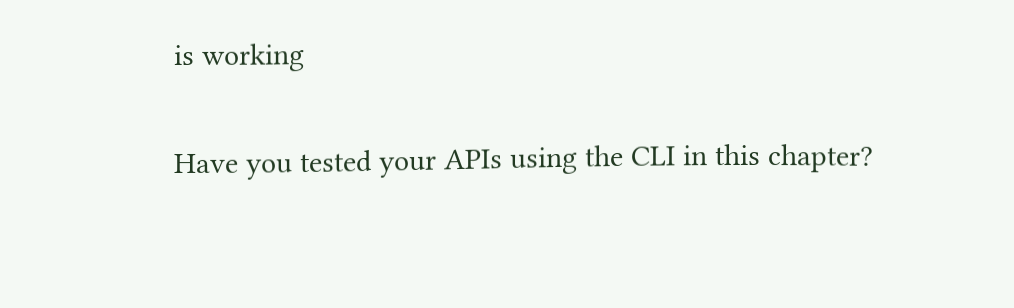is working

Have you tested your APIs using the CLI in this chapter?